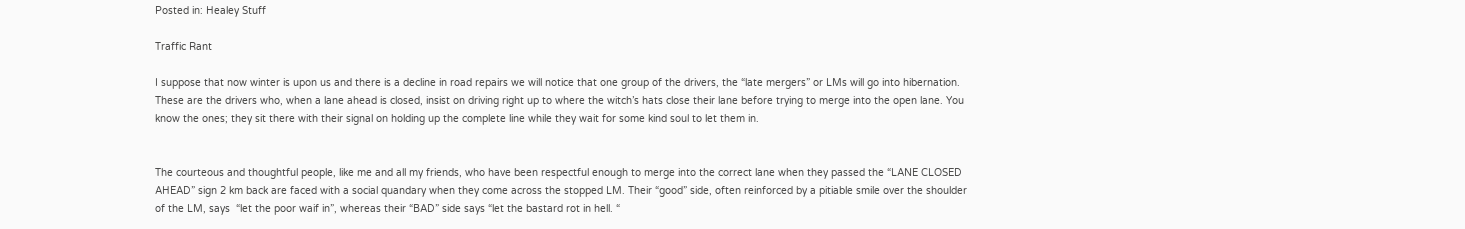Posted in: Healey Stuff

Traffic Rant

I suppose that now winter is upon us and there is a decline in road repairs we will notice that one group of the drivers, the “late mergers” or LMs will go into hibernation. These are the drivers who, when a lane ahead is closed, insist on driving right up to where the witch’s hats close their lane before trying to merge into the open lane. You know the ones; they sit there with their signal on holding up the complete line while they wait for some kind soul to let them in.


The courteous and thoughtful people, like me and all my friends, who have been respectful enough to merge into the correct lane when they passed the “LANE CLOSED AHEAD” sign 2 km back are faced with a social quandary when they come across the stopped LM. Their “good” side, often reinforced by a pitiable smile over the shoulder of the LM, says  “let the poor waif in”, whereas their “BAD” side says “let the bastard rot in hell. “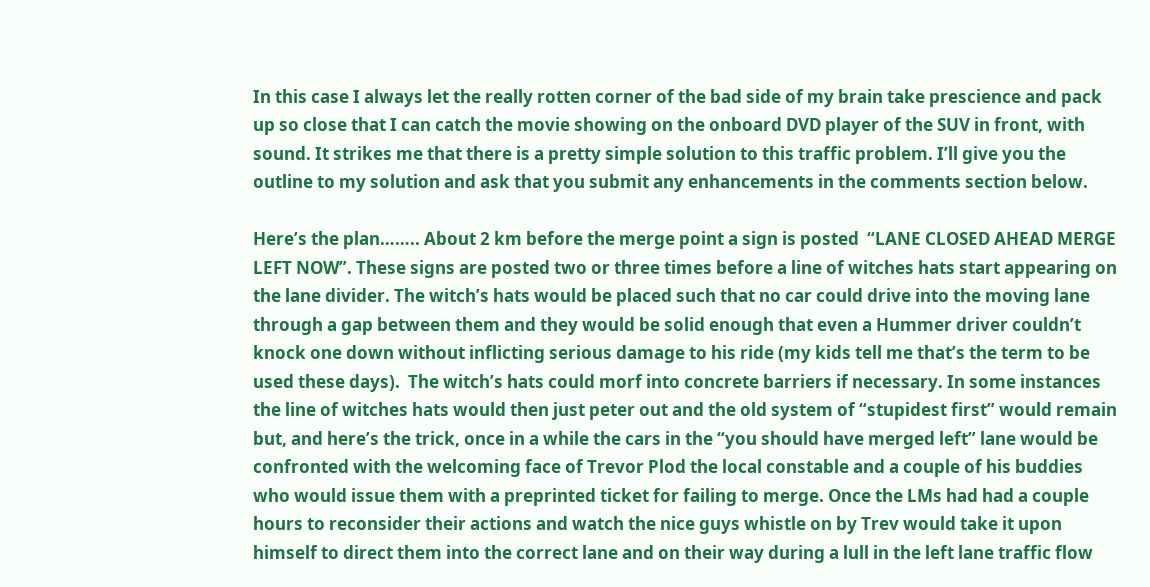In this case I always let the really rotten corner of the bad side of my brain take prescience and pack up so close that I can catch the movie showing on the onboard DVD player of the SUV in front, with sound. It strikes me that there is a pretty simple solution to this traffic problem. I’ll give you the outline to my solution and ask that you submit any enhancements in the comments section below.

Here’s the plan…….. About 2 km before the merge point a sign is posted  “LANE CLOSED AHEAD MERGE LEFT NOW”. These signs are posted two or three times before a line of witches hats start appearing on the lane divider. The witch’s hats would be placed such that no car could drive into the moving lane through a gap between them and they would be solid enough that even a Hummer driver couldn’t knock one down without inflicting serious damage to his ride (my kids tell me that’s the term to be used these days).  The witch’s hats could morf into concrete barriers if necessary. In some instances the line of witches hats would then just peter out and the old system of “stupidest first” would remain but, and here’s the trick, once in a while the cars in the “you should have merged left” lane would be confronted with the welcoming face of Trevor Plod the local constable and a couple of his buddies who would issue them with a preprinted ticket for failing to merge. Once the LMs had had a couple hours to reconsider their actions and watch the nice guys whistle on by Trev would take it upon himself to direct them into the correct lane and on their way during a lull in the left lane traffic flow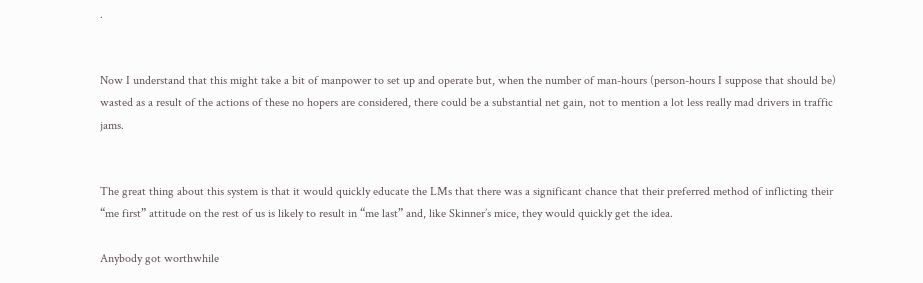.


Now I understand that this might take a bit of manpower to set up and operate but, when the number of man-hours (person-hours I suppose that should be) wasted as a result of the actions of these no hopers are considered, there could be a substantial net gain, not to mention a lot less really mad drivers in traffic jams.


The great thing about this system is that it would quickly educate the LMs that there was a significant chance that their preferred method of inflicting their “me first” attitude on the rest of us is likely to result in “me last” and, like Skinner’s mice, they would quickly get the idea.

Anybody got worthwhile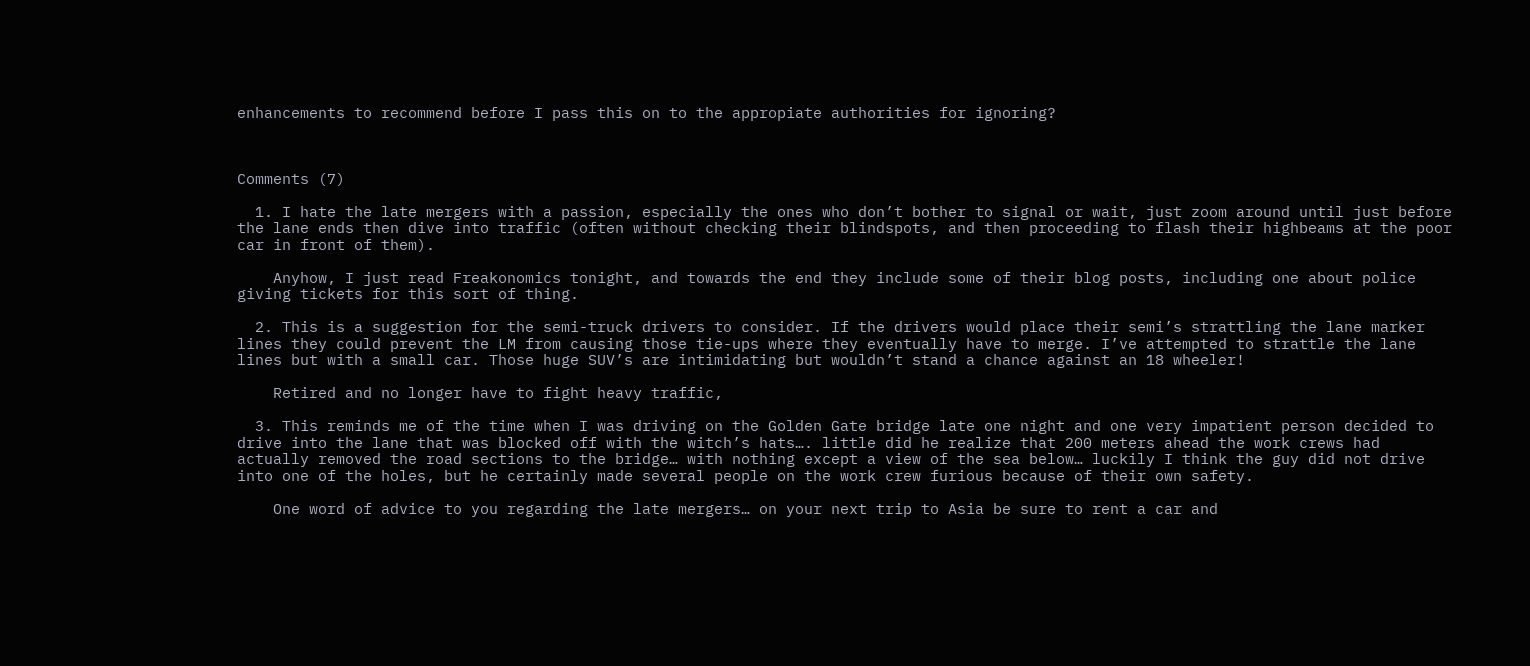enhancements to recommend before I pass this on to the appropiate authorities for ignoring?



Comments (7)

  1. I hate the late mergers with a passion, especially the ones who don’t bother to signal or wait, just zoom around until just before the lane ends then dive into traffic (often without checking their blindspots, and then proceeding to flash their highbeams at the poor car in front of them).

    Anyhow, I just read Freakonomics tonight, and towards the end they include some of their blog posts, including one about police giving tickets for this sort of thing.

  2. This is a suggestion for the semi-truck drivers to consider. If the drivers would place their semi’s strattling the lane marker lines they could prevent the LM from causing those tie-ups where they eventually have to merge. I’ve attempted to strattle the lane lines but with a small car. Those huge SUV’s are intimidating but wouldn’t stand a chance against an 18 wheeler!

    Retired and no longer have to fight heavy traffic,

  3. This reminds me of the time when I was driving on the Golden Gate bridge late one night and one very impatient person decided to drive into the lane that was blocked off with the witch’s hats…. little did he realize that 200 meters ahead the work crews had actually removed the road sections to the bridge… with nothing except a view of the sea below… luckily I think the guy did not drive into one of the holes, but he certainly made several people on the work crew furious because of their own safety.

    One word of advice to you regarding the late mergers… on your next trip to Asia be sure to rent a car and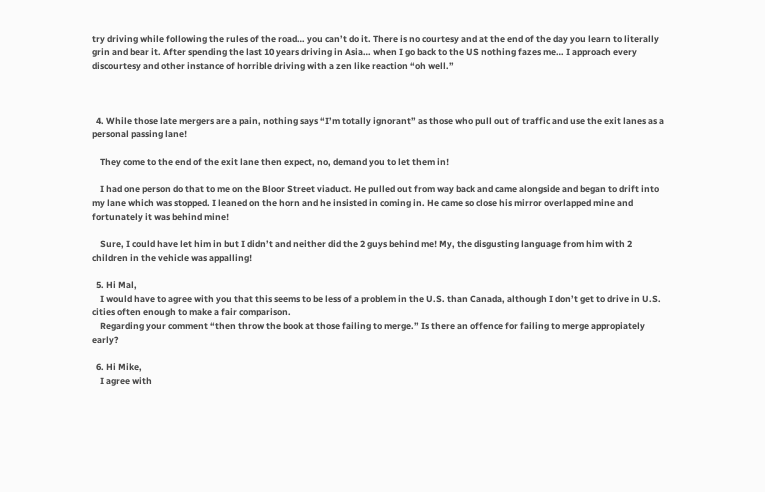try driving while following the rules of the road… you can’t do it. There is no courtesy and at the end of the day you learn to literally grin and bear it. After spending the last 10 years driving in Asia… when I go back to the US nothing fazes me… I approach every discourtesy and other instance of horrible driving with a zen like reaction “oh well.”



  4. While those late mergers are a pain, nothing says “I’m totally ignorant” as those who pull out of traffic and use the exit lanes as a personal passing lane!

    They come to the end of the exit lane then expect, no, demand you to let them in!

    I had one person do that to me on the Bloor Street viaduct. He pulled out from way back and came alongside and began to drift into my lane which was stopped. I leaned on the horn and he insisted in coming in. He came so close his mirror overlapped mine and fortunately it was behind mine!

    Sure, I could have let him in but I didn’t and neither did the 2 guys behind me! My, the disgusting language from him with 2 children in the vehicle was appalling!

  5. Hi Mal,
    I would have to agree with you that this seems to be less of a problem in the U.S. than Canada, although I don’t get to drive in U.S. cities often enough to make a fair comparison.
    Regarding your comment “then throw the book at those failing to merge.” Is there an offence for failing to merge appropiately early?

  6. Hi Mike,
    I agree with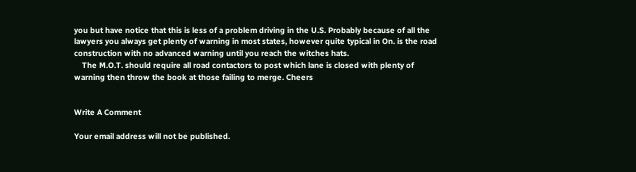you but have notice that this is less of a problem driving in the U.S. Probably because of all the lawyers you always get plenty of warning in most states, however quite typical in On. is the road construction with no advanced warning until you reach the witches hats.
    The M.O.T. should require all road contactors to post which lane is closed with plenty of warning then throw the book at those failing to merge. Cheers


Write A Comment

Your email address will not be published.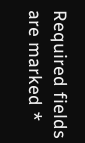Required fields are marked *